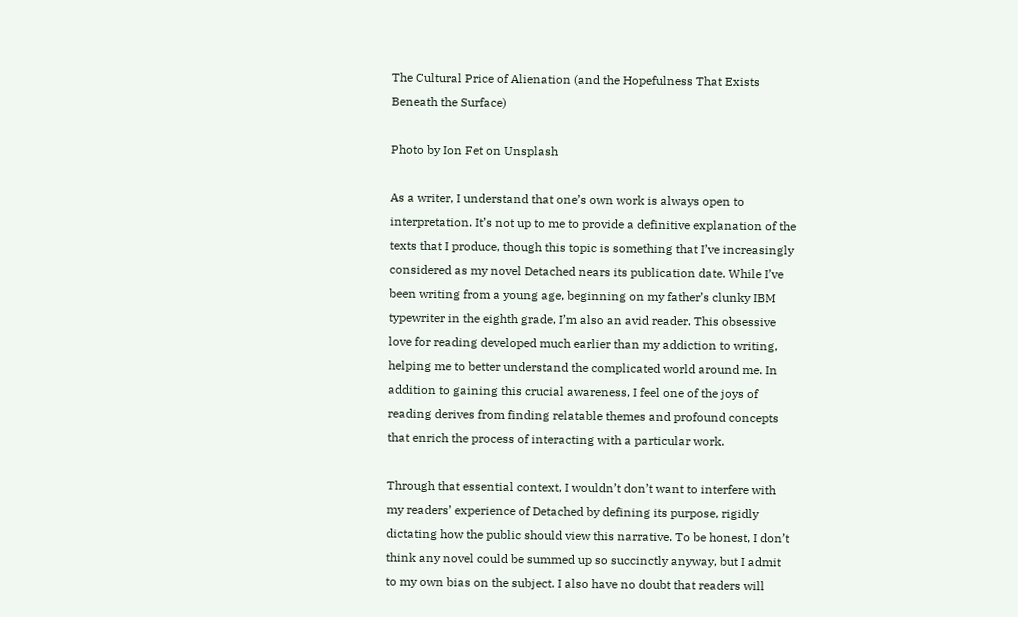The Cultural Price of Alienation (and the Hopefulness That Exists Beneath the Surface)

Photo by Ion Fet on Unsplash

As a writer, I understand that one’s own work is always open to interpretation. It’s not up to me to provide a definitive explanation of the texts that I produce, though this topic is something that I’ve increasingly considered as my novel Detached nears its publication date. While I’ve been writing from a young age, beginning on my father’s clunky IBM typewriter in the eighth grade, I’m also an avid reader. This obsessive love for reading developed much earlier than my addiction to writing, helping me to better understand the complicated world around me. In addition to gaining this crucial awareness, I feel one of the joys of reading derives from finding relatable themes and profound concepts that enrich the process of interacting with a particular work.

Through that essential context, I wouldn’t don’t want to interfere with my readers’ experience of Detached by defining its purpose, rigidly dictating how the public should view this narrative. To be honest, I don’t think any novel could be summed up so succinctly anyway, but I admit to my own bias on the subject. I also have no doubt that readers will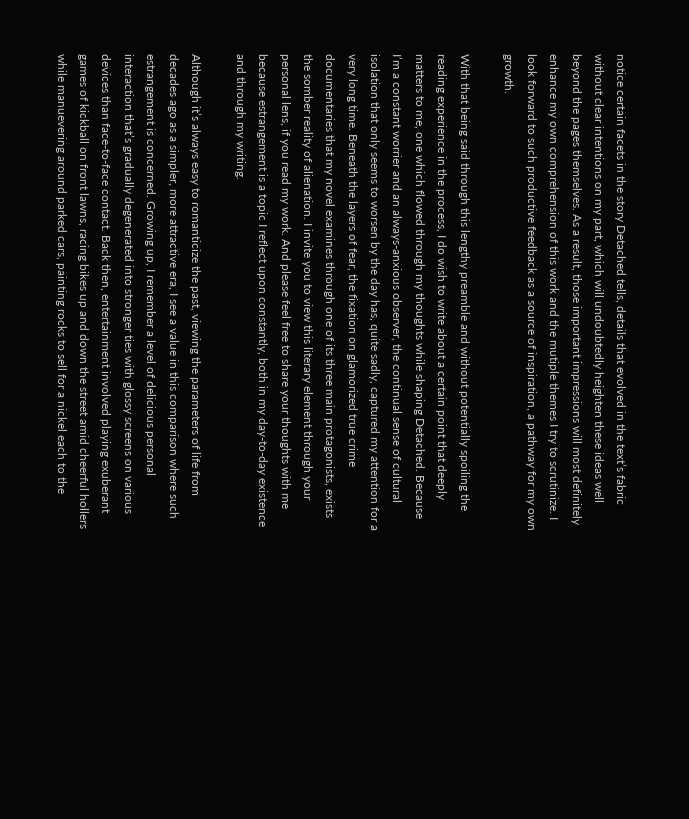notice certain facets in the story Detached tells, details that evolved in the text’s fabric without clear intentions on my part, which will undoubtedly heighten these ideas well beyond the pages themselves. As a result, those important impressions will most definitely enhance my own comprehension of this work and the mutiple themes I try to scrutinize. I look forward to such productive feedback as a source of inspiration, a pathway for my own growth.

With that being said through this lengthy preamble and without potentially spoiling the reading experience in the process, I do wish to write about a certain point that deeply matters to me, one which flowed through my thoughts while shaping Detached. Because I’m a constant worrier and an always-anxious observer, the continual sense of cultural isolation that only seems to worsen by the day has, quite sadly, captured my attention for a very long time. Beneath the layers of fear, the fixation on glamorized true crime documentaries that my novel examines through one of its three main protagonists, exists the somber reality of alienation. I invite you to view this literary element through your personal lens, if you read my work. And please feel free to share your thoughts with me because estrangement is a topic I reflect upon constantly, both in my day-to-day existence and through my writing.

Although it’s always easy to romanticize the past, viewing the parameters of life from decades ago as a simpler, more attractive era, I see a value in this comparison where such estrangement is concerned. Growing up, I remember a level of delicious personal interaction that’s gradually degenerated into stronger ties with glossy screens on various devices than face-to-face contact. Back then, entertainment involved playing exuberant games of kickball on front lawns, racing bikes up and down the street amid cheerful hollers while manuevering around parked cars, painting rocks to sell for a nickel each to the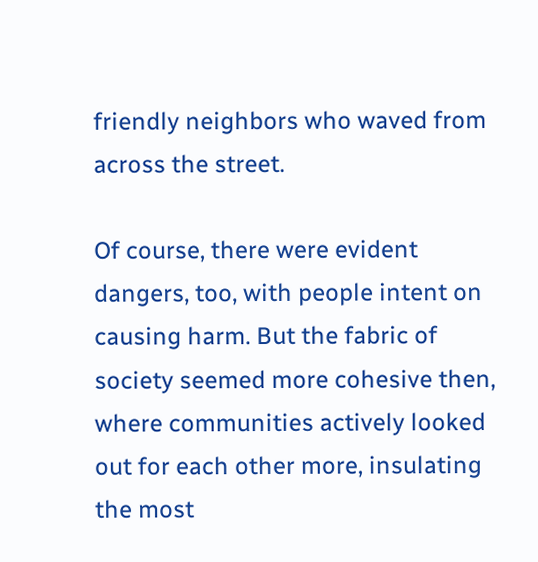friendly neighbors who waved from across the street.

Of course, there were evident dangers, too, with people intent on causing harm. But the fabric of society seemed more cohesive then, where communities actively looked out for each other more, insulating the most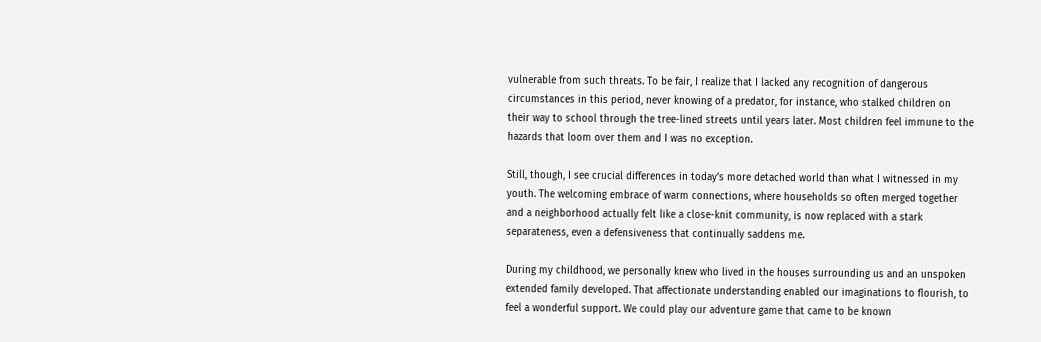vulnerable from such threats. To be fair, I realize that I lacked any recognition of dangerous circumstances in this period, never knowing of a predator, for instance, who stalked children on their way to school through the tree-lined streets until years later. Most children feel immune to the hazards that loom over them and I was no exception.

Still, though, I see crucial differences in today’s more detached world than what I witnessed in my youth. The welcoming embrace of warm connections, where households so often merged together and a neighborhood actually felt like a close-knit community, is now replaced with a stark separateness, even a defensiveness that continually saddens me.

During my childhood, we personally knew who lived in the houses surrounding us and an unspoken extended family developed. That affectionate understanding enabled our imaginations to flourish, to feel a wonderful support. We could play our adventure game that came to be known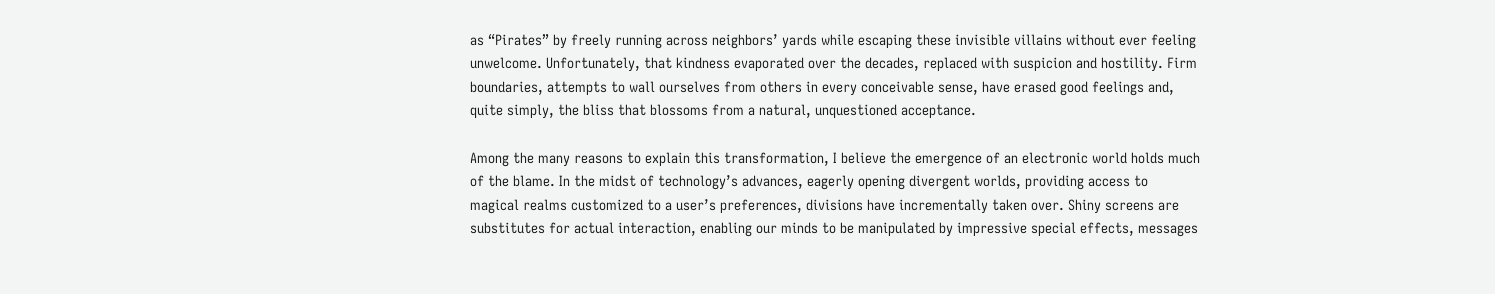as “Pirates” by freely running across neighbors’ yards while escaping these invisible villains without ever feeling unwelcome. Unfortunately, that kindness evaporated over the decades, replaced with suspicion and hostility. Firm boundaries, attempts to wall ourselves from others in every conceivable sense, have erased good feelings and, quite simply, the bliss that blossoms from a natural, unquestioned acceptance.

Among the many reasons to explain this transformation, I believe the emergence of an electronic world holds much of the blame. In the midst of technology’s advances, eagerly opening divergent worlds, providing access to magical realms customized to a user’s preferences, divisions have incrementally taken over. Shiny screens are substitutes for actual interaction, enabling our minds to be manipulated by impressive special effects, messages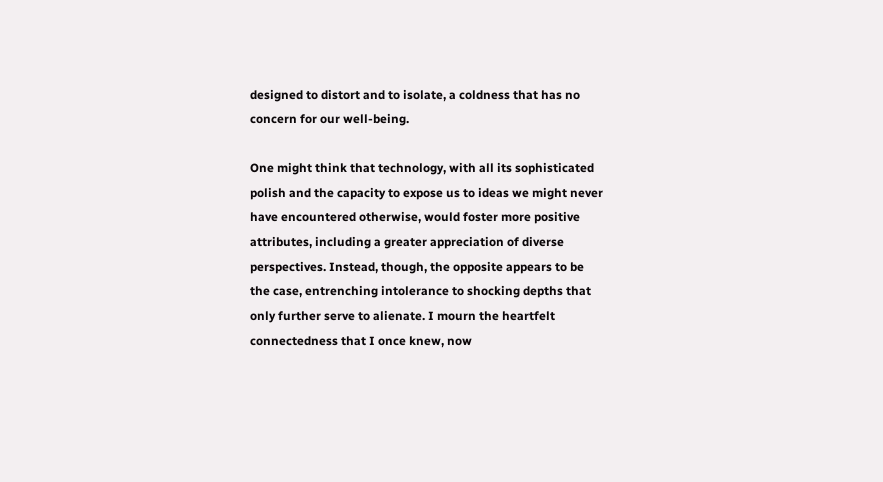designed to distort and to isolate, a coldness that has no concern for our well-being.

One might think that technology, with all its sophisticated polish and the capacity to expose us to ideas we might never have encountered otherwise, would foster more positive attributes, including a greater appreciation of diverse perspectives. Instead, though, the opposite appears to be the case, entrenching intolerance to shocking depths that only further serve to alienate. I mourn the heartfelt connectedness that I once knew, now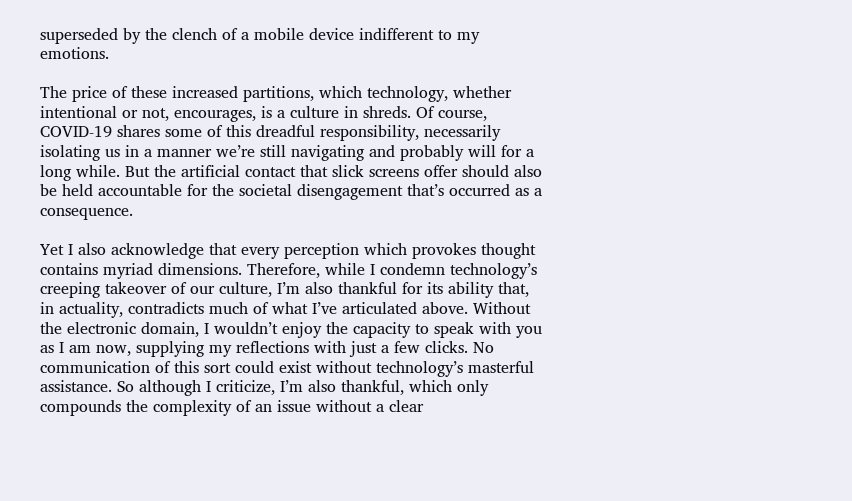superseded by the clench of a mobile device indifferent to my emotions.

The price of these increased partitions, which technology, whether intentional or not, encourages, is a culture in shreds. Of course, COVID-19 shares some of this dreadful responsibility, necessarily isolating us in a manner we’re still navigating and probably will for a long while. But the artificial contact that slick screens offer should also be held accountable for the societal disengagement that’s occurred as a consequence.

Yet I also acknowledge that every perception which provokes thought contains myriad dimensions. Therefore, while I condemn technology’s creeping takeover of our culture, I’m also thankful for its ability that, in actuality, contradicts much of what I’ve articulated above. Without the electronic domain, I wouldn’t enjoy the capacity to speak with you as I am now, supplying my reflections with just a few clicks. No communication of this sort could exist without technology’s masterful assistance. So although I criticize, I’m also thankful, which only compounds the complexity of an issue without a clear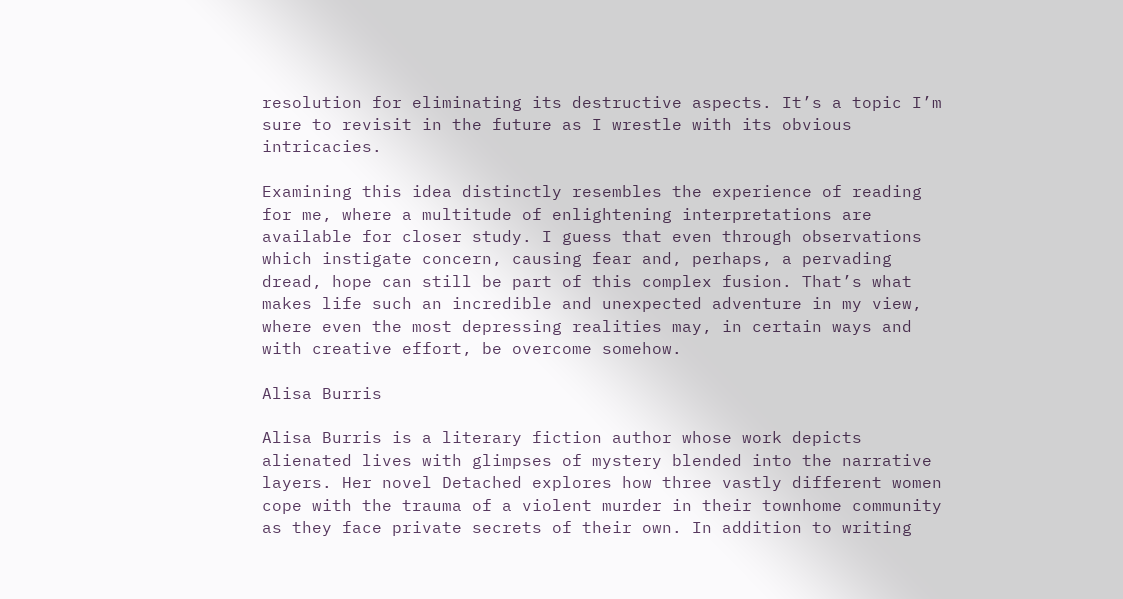resolution for eliminating its destructive aspects. It’s a topic I’m sure to revisit in the future as I wrestle with its obvious intricacies.

Examining this idea distinctly resembles the experience of reading for me, where a multitude of enlightening interpretations are available for closer study. I guess that even through observations which instigate concern, causing fear and, perhaps, a pervading dread, hope can still be part of this complex fusion. That’s what makes life such an incredible and unexpected adventure in my view, where even the most depressing realities may, in certain ways and with creative effort, be overcome somehow.

Alisa Burris

Alisa Burris is a literary fiction author whose work depicts alienated lives with glimpses of mystery blended into the narrative layers. Her novel Detached explores how three vastly different women cope with the trauma of a violent murder in their townhome community as they face private secrets of their own. In addition to writing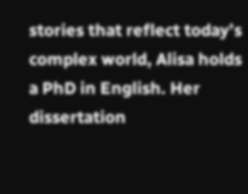stories that reflect today’s complex world, Alisa holds a PhD in English. Her dissertation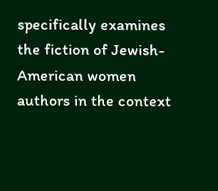specifically examines the fiction of Jewish-American women authors in the context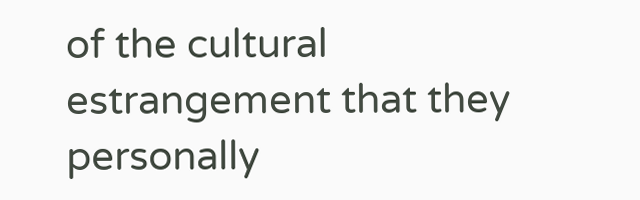of the cultural estrangement that they personally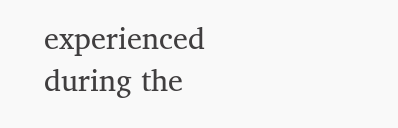experienced during the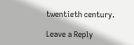twentieth century.

Leave a Reply